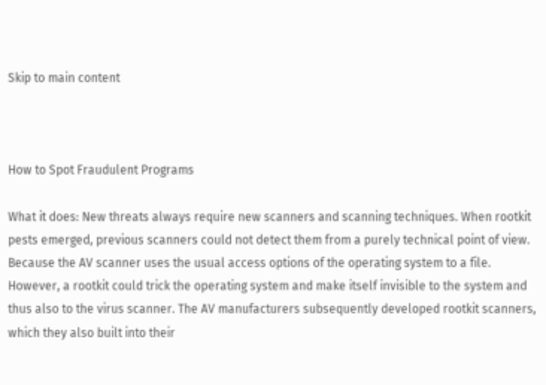Skip to main content



How to Spot Fraudulent Programs

What it does: New threats always require new scanners and scanning techniques. When rootkit pests emerged, previous scanners could not detect them from a purely technical point of view. Because the AV scanner uses the usual access options of the operating system to a file. However, a rootkit could trick the operating system and make itself invisible to the system and thus also to the virus scanner. The AV manufacturers subsequently developed rootkit scanners, which they also built into their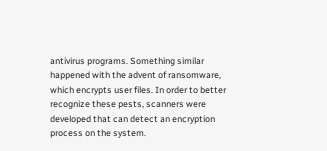antivirus programs. Something similar happened with the advent of ransomware, which encrypts user files. In order to better recognize these pests, scanners were developed that can detect an encryption process on the system.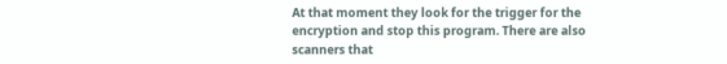At that moment they look for the trigger for the encryption and stop this program. There are also scanners that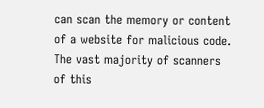can scan the memory or content of a website for malicious code. The vast majority of scanners of this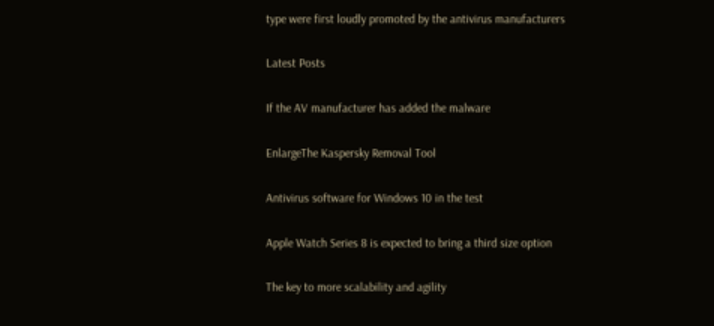type were first loudly promoted by the antivirus manufacturers

Latest Posts

If the AV manufacturer has added the malware

EnlargeThe Kaspersky Removal Tool

Antivirus software for Windows 10 in the test

Apple Watch Series 8 is expected to bring a third size option

The key to more scalability and agility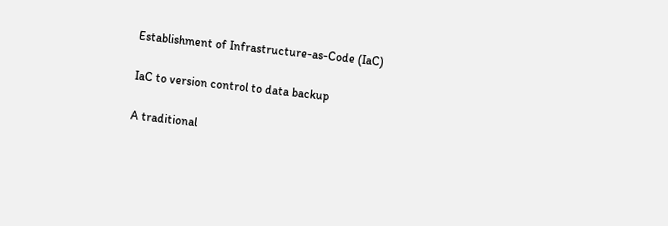Establishment of Infrastructure-as-Code (IaC)

IaC to version control to data backup

A traditional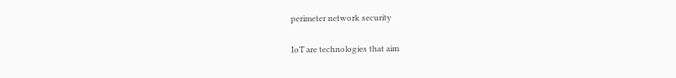perimeter network security

IoT are technologies that aim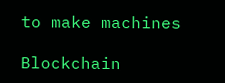to make machines

Blockchain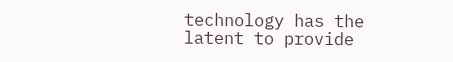technology has the latent to provide